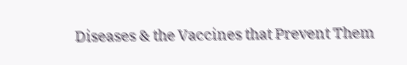Diseases & the Vaccines that Prevent Them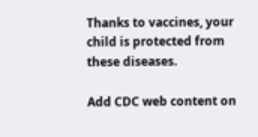Thanks to vaccines, your child is protected from these diseases.

Add CDC web content on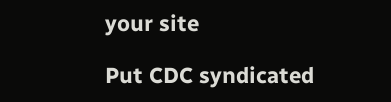your site

Put CDC syndicated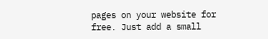pages on your website for free. Just add a small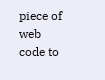piece of web code to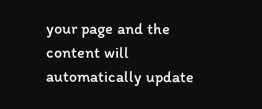your page and the content will automatically update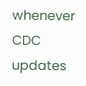whenever CDC updates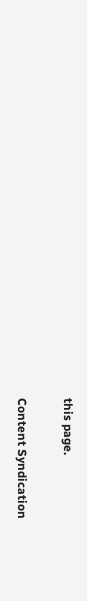this page.

Content Syndication